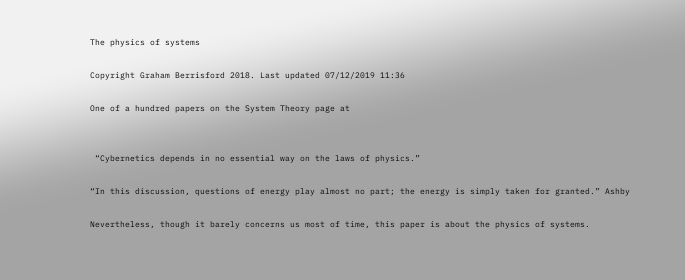The physics of systems

Copyright Graham Berrisford 2018. Last updated 07/12/2019 11:36

One of a hundred papers on the System Theory page at


 “Cybernetics depends in no essential way on the laws of physics.”

“In this discussion, questions of energy play almost no part; the energy is simply taken for granted.” Ashby

Nevertheless, though it barely concerns us most of time, this paper is about the physics of systems.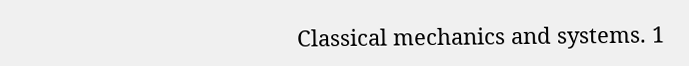Classical mechanics and systems. 1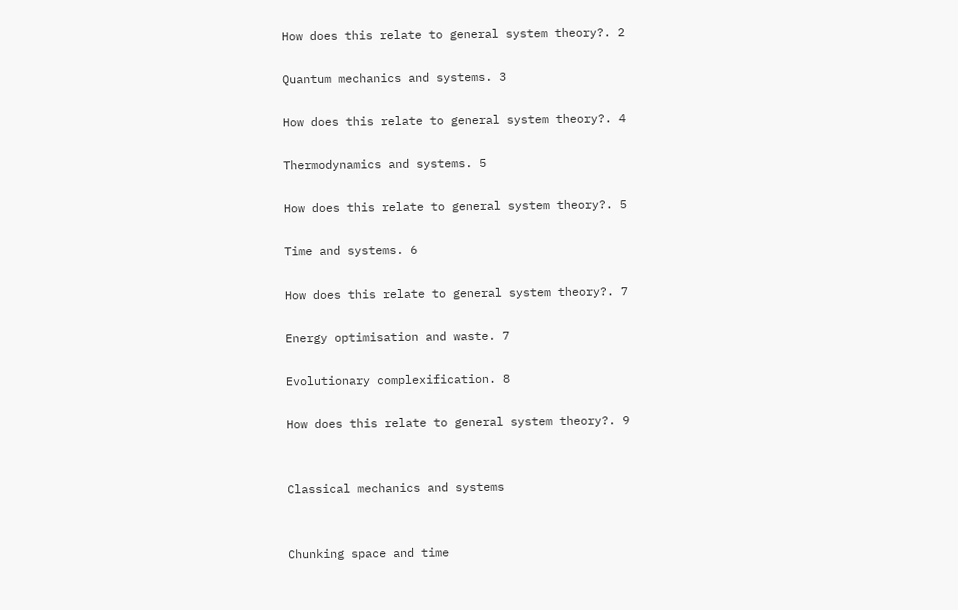How does this relate to general system theory?. 2

Quantum mechanics and systems. 3

How does this relate to general system theory?. 4

Thermodynamics and systems. 5

How does this relate to general system theory?. 5

Time and systems. 6

How does this relate to general system theory?. 7

Energy optimisation and waste. 7

Evolutionary complexification. 8

How does this relate to general system theory?. 9


Classical mechanics and systems


Chunking space and time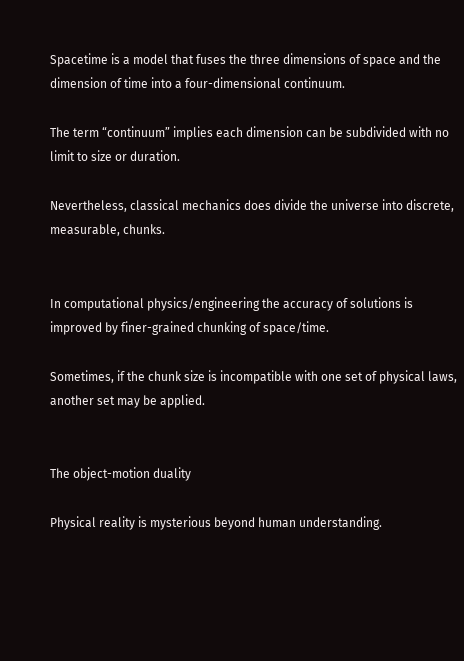Spacetime is a model that fuses the three dimensions of space and the dimension of time into a four-dimensional continuum.

The term “continuum” implies each dimension can be subdivided with no limit to size or duration.

Nevertheless, classical mechanics does divide the universe into discrete, measurable, chunks.


In computational physics/engineering the accuracy of solutions is improved by finer-grained chunking of space/time.

Sometimes, if the chunk size is incompatible with one set of physical laws, another set may be applied.


The object-motion duality

Physical reality is mysterious beyond human understanding.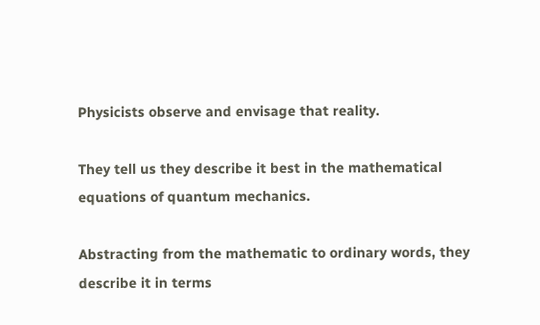Physicists observe and envisage that reality.

They tell us they describe it best in the mathematical equations of quantum mechanics.

Abstracting from the mathematic to ordinary words, they describe it in terms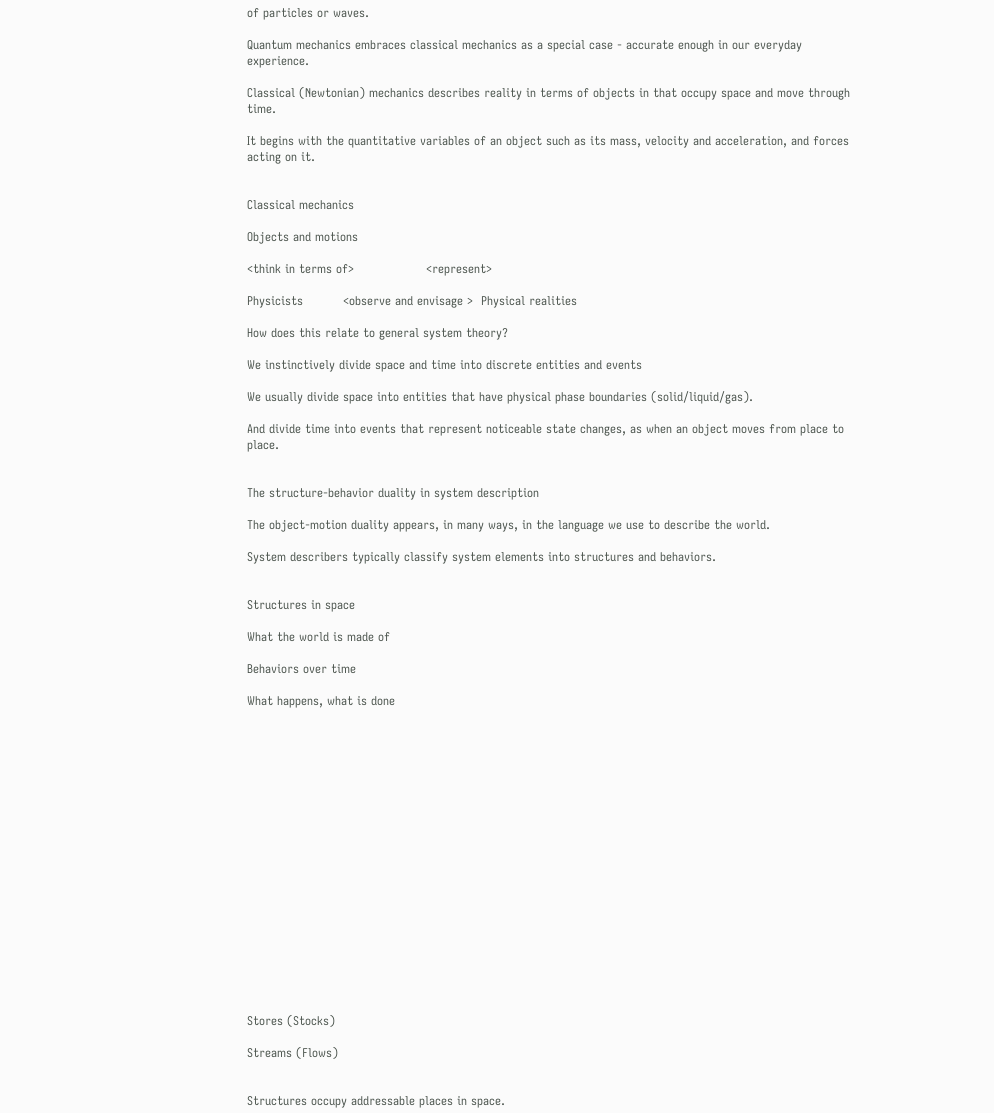of particles or waves.

Quantum mechanics embraces classical mechanics as a special case - accurate enough in our everyday experience.

Classical (Newtonian) mechanics describes reality in terms of objects in that occupy space and move through time.

It begins with the quantitative variables of an object such as its mass, velocity and acceleration, and forces acting on it.


Classical mechanics

Objects and motions

<think in terms of>                  <represent>

Physicists          <observe and envisage >  Physical realities

How does this relate to general system theory?

We instinctively divide space and time into discrete entities and events

We usually divide space into entities that have physical phase boundaries (solid/liquid/gas).

And divide time into events that represent noticeable state changes, as when an object moves from place to place.


The structure-behavior duality in system description

The object-motion duality appears, in many ways, in the language we use to describe the world.

System describers typically classify system elements into structures and behaviors.


Structures in space

What the world is made of

Behaviors over time

What happens, what is done



















Stores (Stocks)

Streams (Flows)


Structures occupy addressable places in space.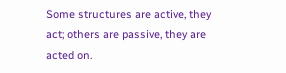Some structures are active, they act; others are passive, they are acted on.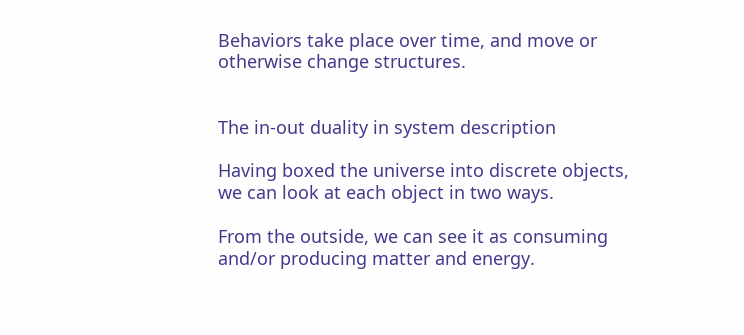Behaviors take place over time, and move or otherwise change structures.


The in-out duality in system description

Having boxed the universe into discrete objects, we can look at each object in two ways.

From the outside, we can see it as consuming and/or producing matter and energy.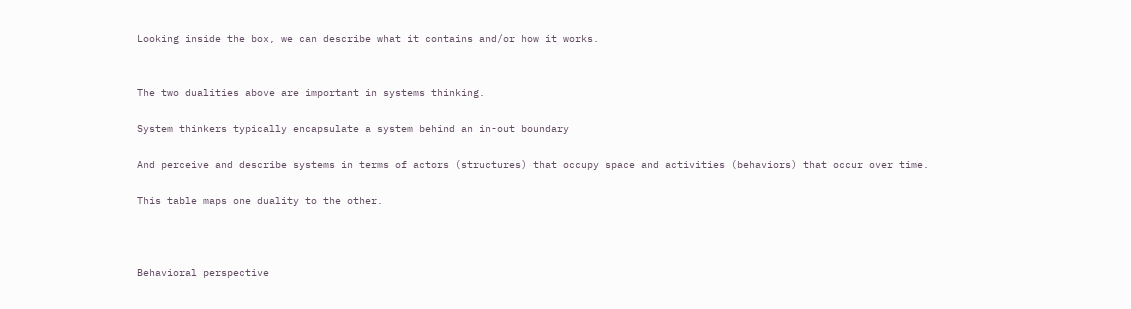Looking inside the box, we can describe what it contains and/or how it works.


The two dualities above are important in systems thinking.

System thinkers typically encapsulate a system behind an in-out boundary

And perceive and describe systems in terms of actors (structures) that occupy space and activities (behaviors) that occur over time.

This table maps one duality to the other.



Behavioral perspective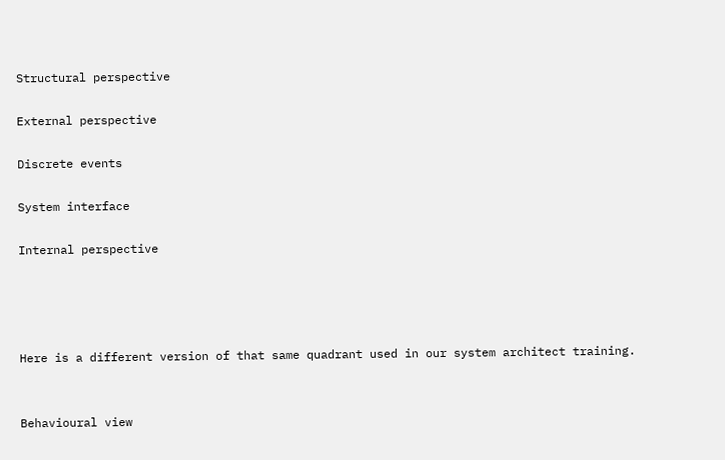Structural perspective

External perspective

Discrete events

System interface

Internal perspective




Here is a different version of that same quadrant used in our system architect training.


Behavioural view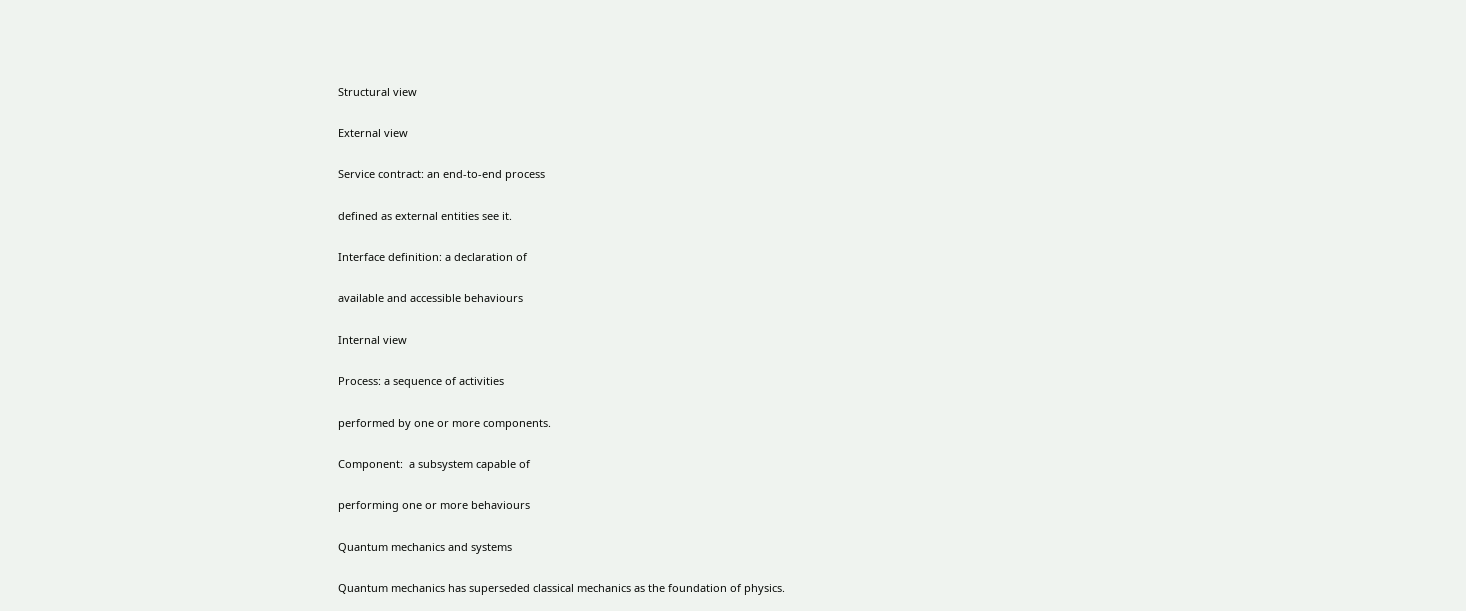Structural view

External view

Service contract: an end-to-end process

defined as external entities see it.

Interface definition: a declaration of

available and accessible behaviours

Internal view

Process: a sequence of activities

performed by one or more components.

Component:  a subsystem capable of

performing one or more behaviours

Quantum mechanics and systems

Quantum mechanics has superseded classical mechanics as the foundation of physics.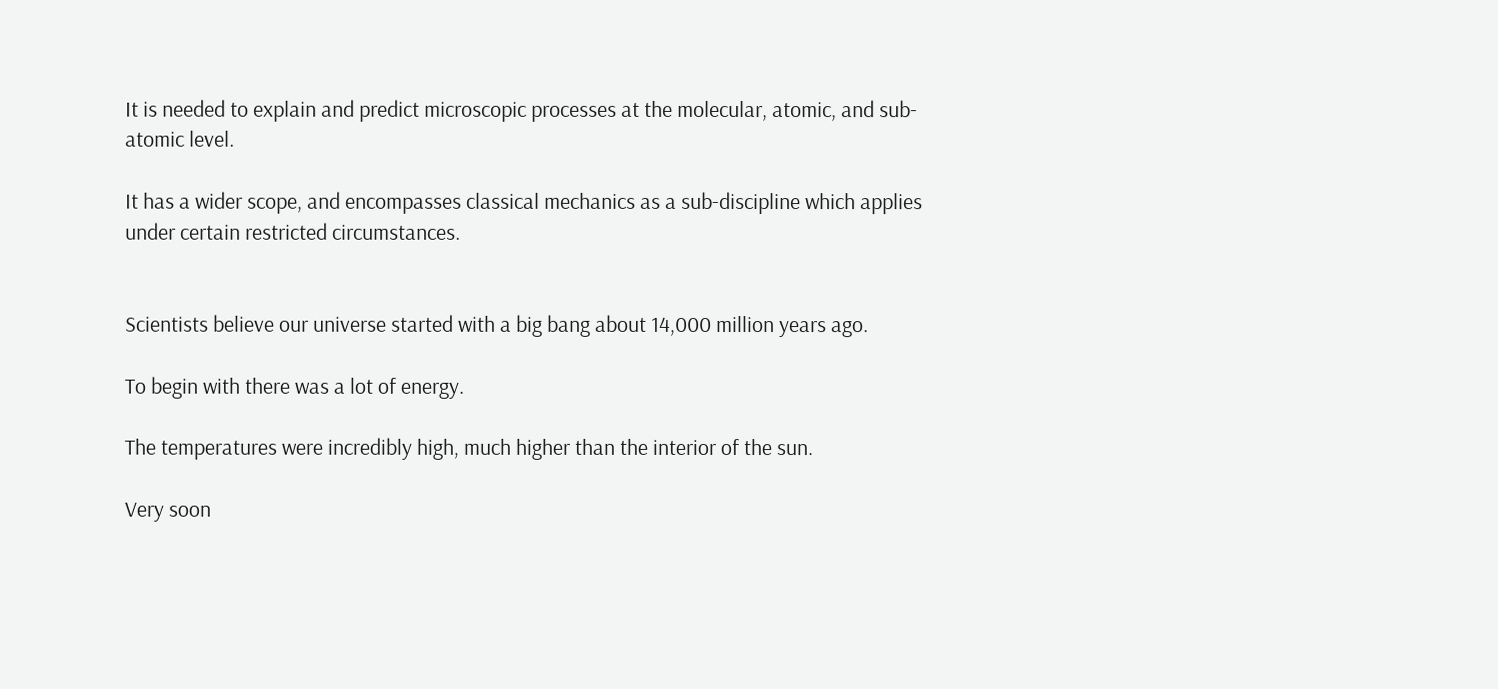It is needed to explain and predict microscopic processes at the molecular, atomic, and sub-atomic level.

It has a wider scope, and encompasses classical mechanics as a sub-discipline which applies under certain restricted circumstances.


Scientists believe our universe started with a big bang about 14,000 million years ago.

To begin with there was a lot of energy.

The temperatures were incredibly high, much higher than the interior of the sun.

Very soon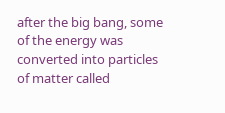after the big bang, some of the energy was converted into particles of matter called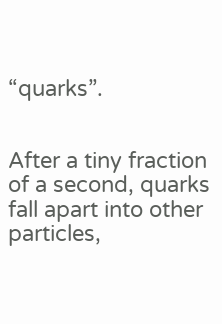“quarks”.


After a tiny fraction of a second, quarks fall apart into other particles,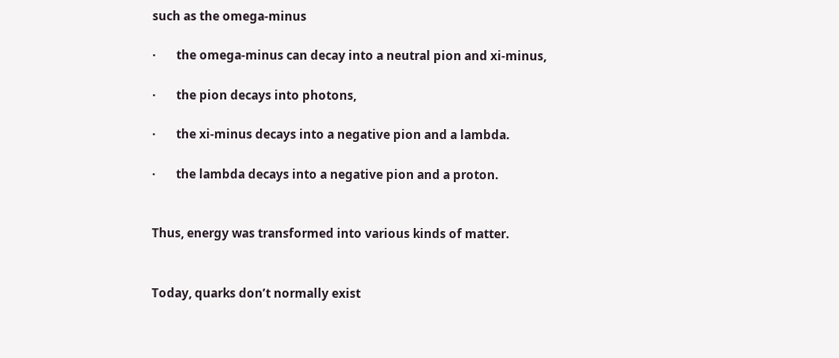such as the omega-minus

·       the omega-minus can decay into a neutral pion and xi-minus,

·       the pion decays into photons,

·       the xi-minus decays into a negative pion and a lambda.

·       the lambda decays into a negative pion and a proton.


Thus, energy was transformed into various kinds of matter.


Today, quarks don’t normally exist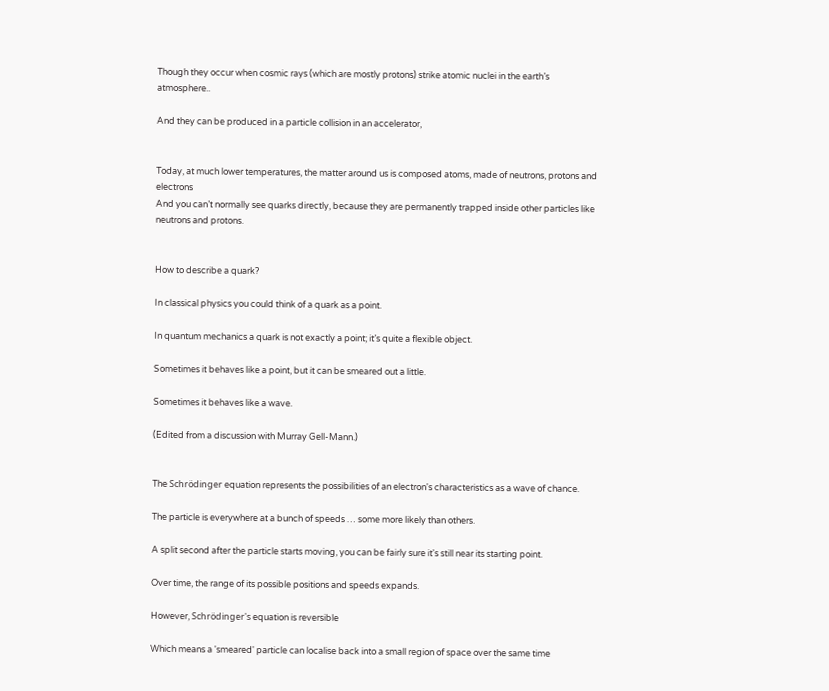Though they occur when cosmic rays (which are mostly protons) strike atomic nuclei in the earth’s atmosphere..

And they can be produced in a particle collision in an accelerator,


Today, at much lower temperatures, the matter around us is composed atoms, made of neutrons, protons and electrons
And you can’t normally see quarks directly, because they are permanently trapped inside other particles like neutrons and protons.


How to describe a quark?

In classical physics you could think of a quark as a point.

In quantum mechanics a quark is not exactly a point; it’s quite a flexible object.

Sometimes it behaves like a point, but it can be smeared out a little.

Sometimes it behaves like a wave.

(Edited from a discussion with Murray Gell-Mann.)


The Schrödinger equation represents the possibilities of an electron's characteristics as a wave of chance.

The particle is everywhere at a bunch of speeds … some more likely than others.

A split second after the particle starts moving, you can be fairly sure it's still near its starting point.

Over time, the range of its possible positions and speeds expands.

However, Schrödinger's equation is reversible

Which means a 'smeared' particle can localise back into a small region of space over the same time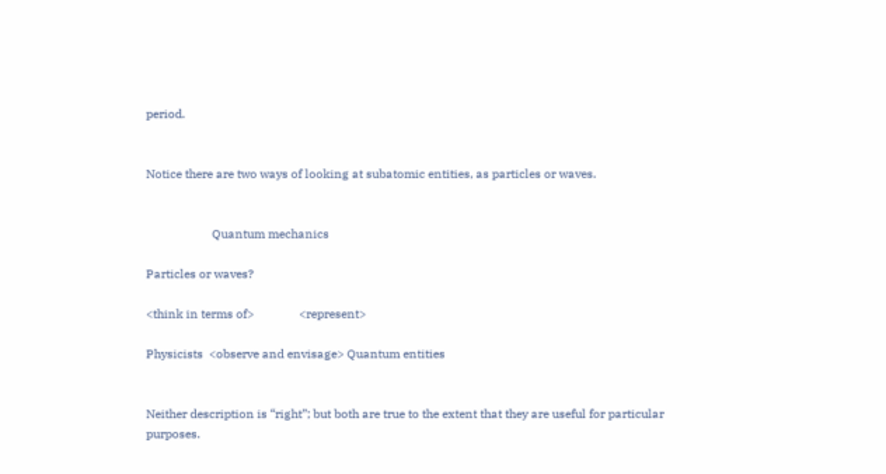period.


Notice there are two ways of looking at subatomic entities, as particles or waves.


                      Quantum mechanics

Particles or waves?

<think in terms of>               <represent>

Physicists  <observe and envisage> Quantum entities


Neither description is “right”; but both are true to the extent that they are useful for particular purposes.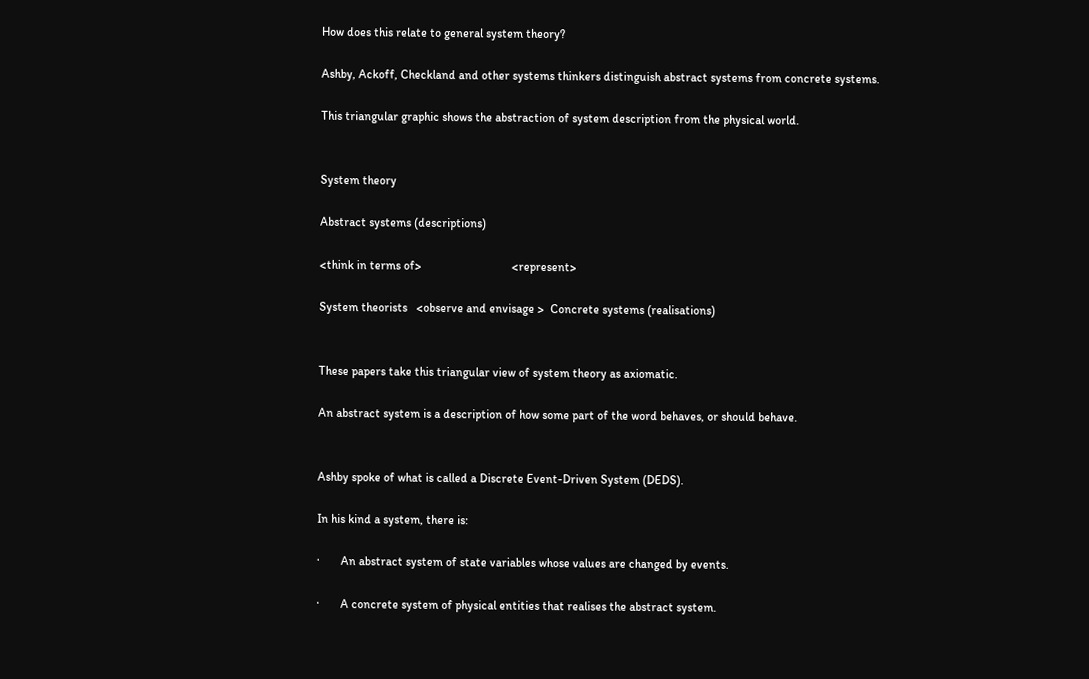How does this relate to general system theory?

Ashby, Ackoff, Checkland and other systems thinkers distinguish abstract systems from concrete systems.

This triangular graphic shows the abstraction of system description from the physical world.


System theory

Abstract systems (descriptions)

<think in terms of>                              <represent>

System theorists   <observe and envisage >  Concrete systems (realisations)


These papers take this triangular view of system theory as axiomatic.

An abstract system is a description of how some part of the word behaves, or should behave.


Ashby spoke of what is called a Discrete Event-Driven System (DEDS).

In his kind a system, there is:

·       An abstract system of state variables whose values are changed by events.

·       A concrete system of physical entities that realises the abstract system.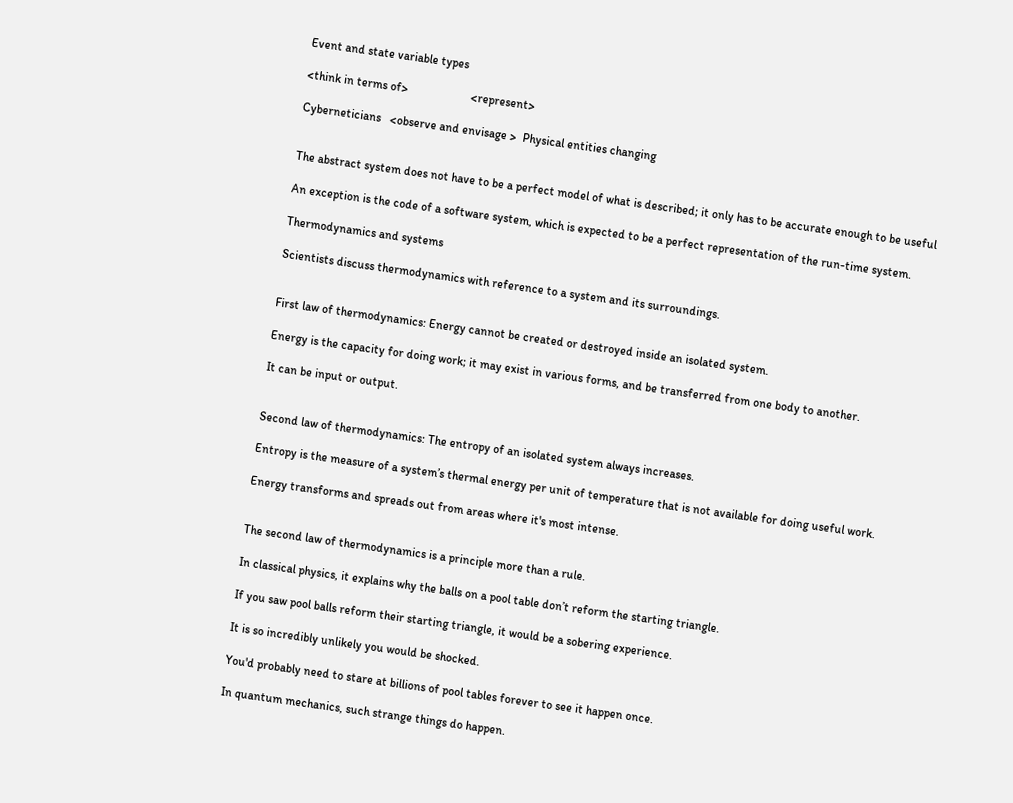Event and state variable types

<think in terms of>                     <represent>

Cyberneticians   <observe and envisage >  Physical entities changing


The abstract system does not have to be a perfect model of what is described; it only has to be accurate enough to be useful

An exception is the code of a software system, which is expected to be a perfect representation of the run-time system.

Thermodynamics and systems

Scientists discuss thermodynamics with reference to a system and its surroundings.


First law of thermodynamics: Energy cannot be created or destroyed inside an isolated system.

Energy is the capacity for doing work; it may exist in various forms, and be transferred from one body to another.

It can be input or output.


Second law of thermodynamics: The entropy of an isolated system always increases.

Entropy is the measure of a system’s thermal energy per unit of temperature that is not available for doing useful work.

Energy transforms and spreads out from areas where it's most intense.


The second law of thermodynamics is a principle more than a rule.

In classical physics, it explains why the balls on a pool table don’t reform the starting triangle.

If you saw pool balls reform their starting triangle, it would be a sobering experience.

It is so incredibly unlikely you would be shocked.

You'd probably need to stare at billions of pool tables forever to see it happen once.

In quantum mechanics, such strange things do happen.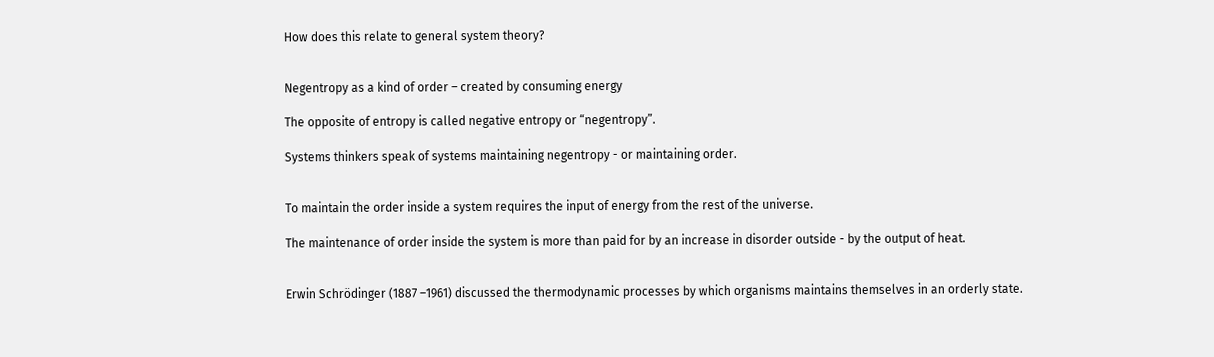How does this relate to general system theory?


Negentropy as a kind of order – created by consuming energy

The opposite of entropy is called negative entropy or “negentropy”.

Systems thinkers speak of systems maintaining negentropy - or maintaining order.


To maintain the order inside a system requires the input of energy from the rest of the universe.

The maintenance of order inside the system is more than paid for by an increase in disorder outside - by the output of heat.


Erwin Schrödinger (1887 –1961) discussed the thermodynamic processes by which organisms maintains themselves in an orderly state.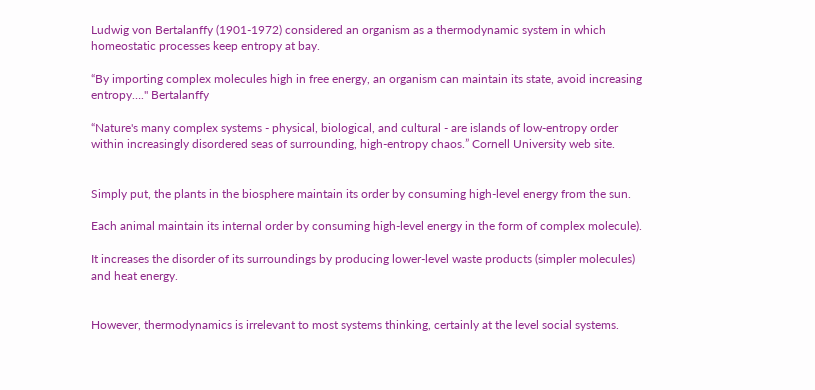Ludwig von Bertalanffy (1901-1972) considered an organism as a thermodynamic system in which homeostatic processes keep entropy at bay.

“By importing complex molecules high in free energy, an organism can maintain its state, avoid increasing entropy…." Bertalanffy

“Nature's many complex systems - physical, biological, and cultural - are islands of low-entropy order within increasingly disordered seas of surrounding, high-entropy chaos.” Cornell University web site.


Simply put, the plants in the biosphere maintain its order by consuming high-level energy from the sun.

Each animal maintain its internal order by consuming high-level energy in the form of complex molecule).

It increases the disorder of its surroundings by producing lower-level waste products (simpler molecules) and heat energy.


However, thermodynamics is irrelevant to most systems thinking, certainly at the level social systems.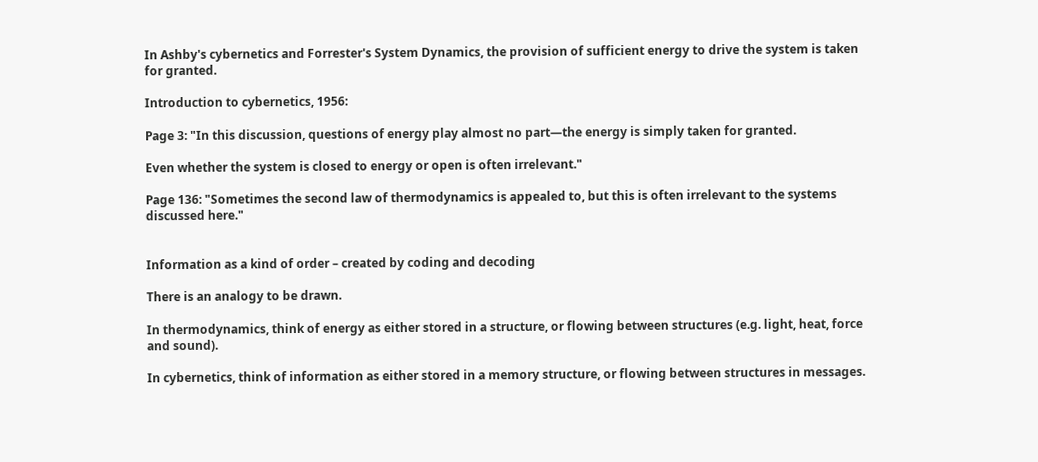In Ashby's cybernetics and Forrester's System Dynamics, the provision of sufficient energy to drive the system is taken for granted.

Introduction to cybernetics, 1956:

Page 3: "In this discussion, questions of energy play almost no part—the energy is simply taken for granted.

Even whether the system is closed to energy or open is often irrelevant."

Page 136: "Sometimes the second law of thermodynamics is appealed to, but this is often irrelevant to the systems discussed here."


Information as a kind of order – created by coding and decoding

There is an analogy to be drawn.

In thermodynamics, think of energy as either stored in a structure, or flowing between structures (e.g. light, heat, force and sound).

In cybernetics, think of information as either stored in a memory structure, or flowing between structures in messages.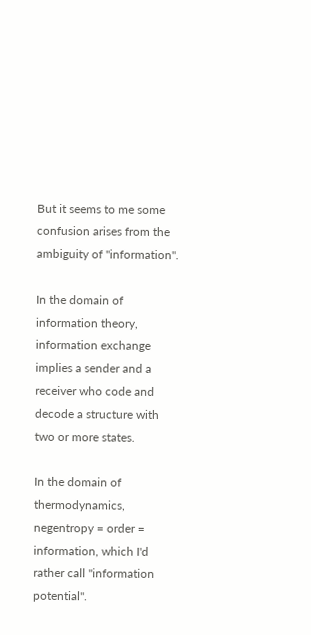But it seems to me some confusion arises from the ambiguity of "information".

In the domain of information theory, information exchange implies a sender and a receiver who code and decode a structure with two or more states.

In the domain of thermodynamics, negentropy = order = information, which I'd rather call "information potential".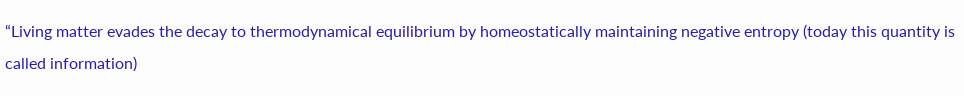“Living matter evades the decay to thermodynamical equilibrium by homeostatically maintaining negative entropy (today this quantity is called information)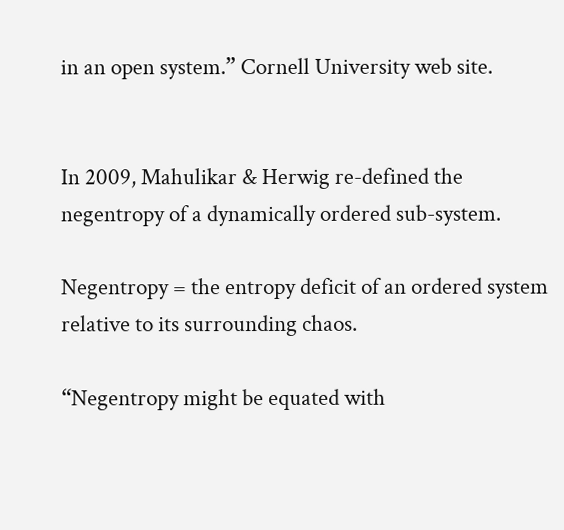in an open system.” Cornell University web site.


In 2009, Mahulikar & Herwig re-defined the negentropy of a dynamically ordered sub-system.

Negentropy = the entropy deficit of an ordered system relative to its surrounding chaos.

“Negentropy might be equated with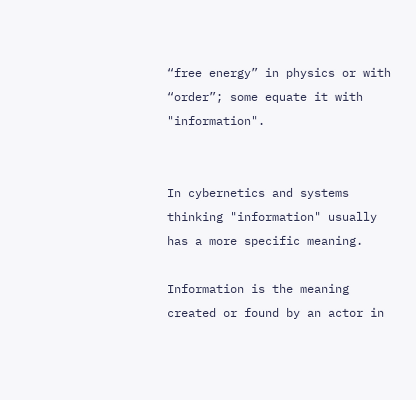“free energy” in physics or with “order”; some equate it with "information".


In cybernetics and systems thinking "information" usually has a more specific meaning.

Information is the meaning created or found by an actor in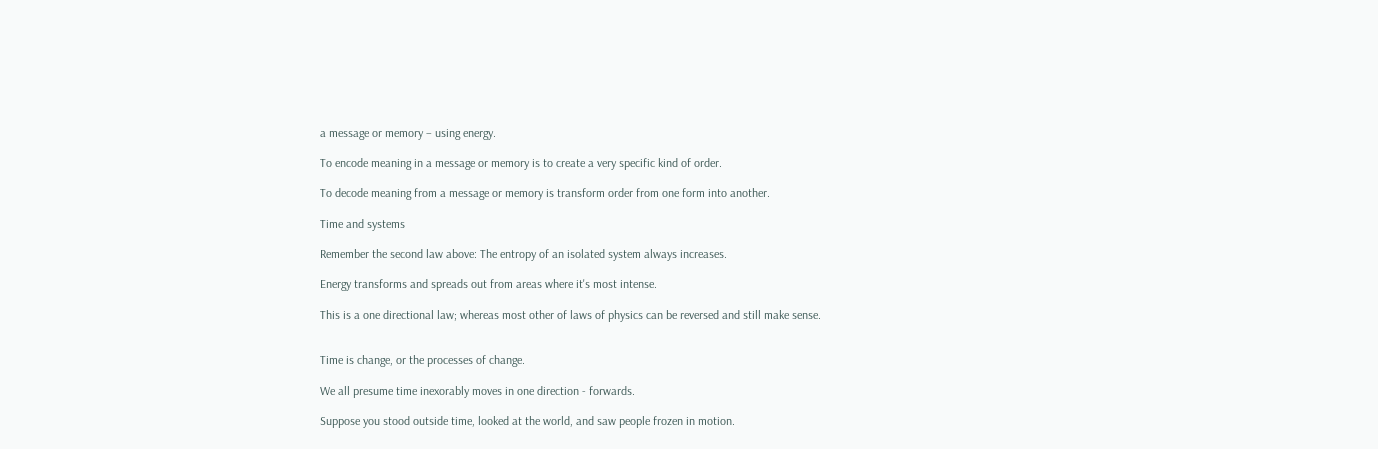a message or memory – using energy.

To encode meaning in a message or memory is to create a very specific kind of order.

To decode meaning from a message or memory is transform order from one form into another.

Time and systems

Remember the second law above: The entropy of an isolated system always increases.

Energy transforms and spreads out from areas where it's most intense.

This is a one directional law; whereas most other of laws of physics can be reversed and still make sense.


Time is change, or the processes of change.

We all presume time inexorably moves in one direction - forwards.

Suppose you stood outside time, looked at the world, and saw people frozen in motion.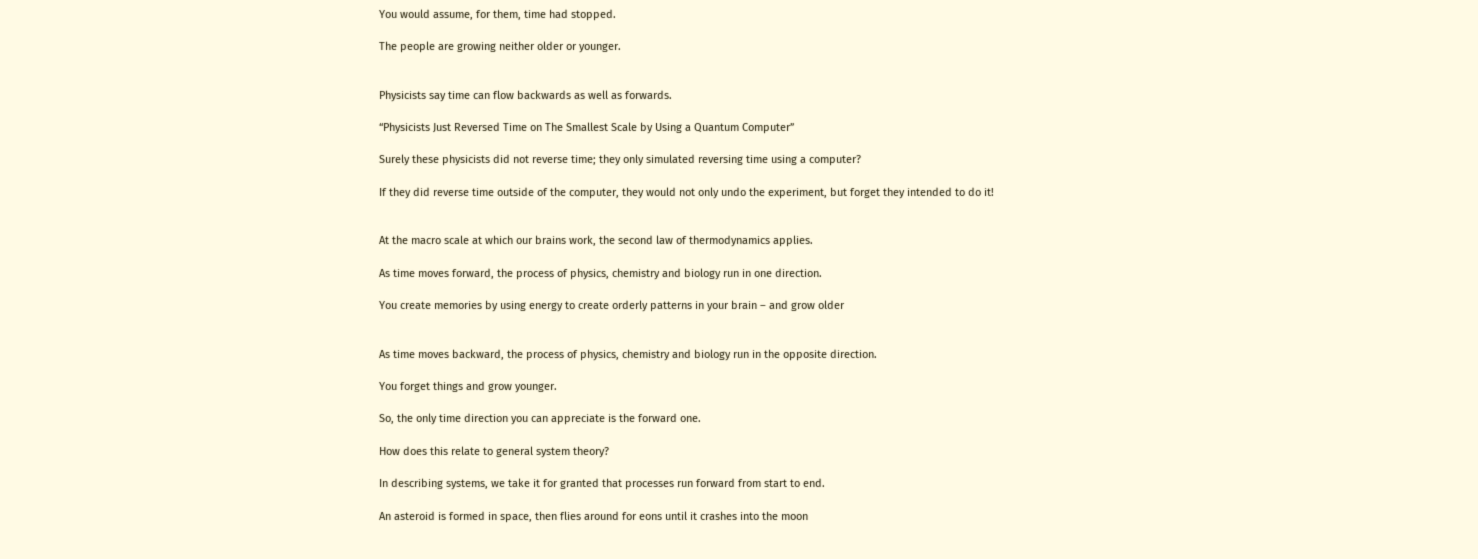You would assume, for them, time had stopped.

The people are growing neither older or younger.


Physicists say time can flow backwards as well as forwards.

“Physicists Just Reversed Time on The Smallest Scale by Using a Quantum Computer”

Surely these physicists did not reverse time; they only simulated reversing time using a computer?

If they did reverse time outside of the computer, they would not only undo the experiment, but forget they intended to do it!


At the macro scale at which our brains work, the second law of thermodynamics applies.

As time moves forward, the process of physics, chemistry and biology run in one direction.

You create memories by using energy to create orderly patterns in your brain – and grow older


As time moves backward, the process of physics, chemistry and biology run in the opposite direction.

You forget things and grow younger.

So, the only time direction you can appreciate is the forward one.

How does this relate to general system theory?

In describing systems, we take it for granted that processes run forward from start to end.

An asteroid is formed in space, then flies around for eons until it crashes into the moon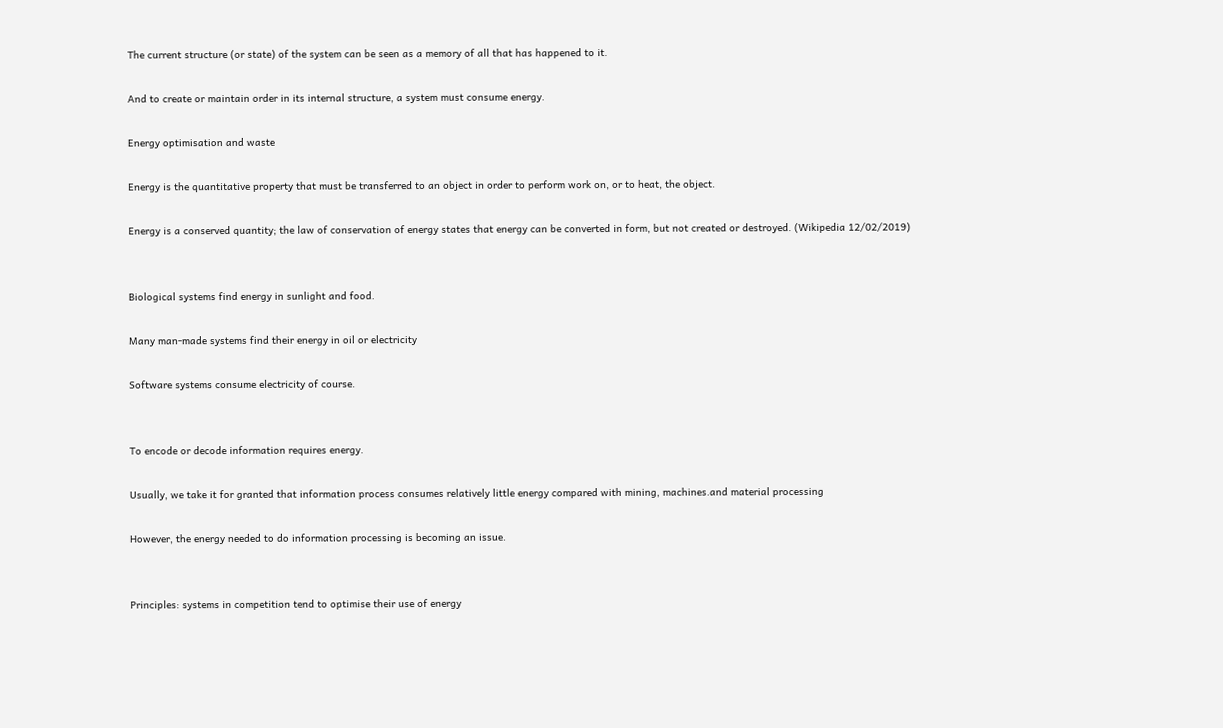The current structure (or state) of the system can be seen as a memory of all that has happened to it.

And to create or maintain order in its internal structure, a system must consume energy.

Energy optimisation and waste

Energy is the quantitative property that must be transferred to an object in order to perform work on, or to heat, the object.

Energy is a conserved quantity; the law of conservation of energy states that energy can be converted in form, but not created or destroyed. (Wikipedia 12/02/2019)


Biological systems find energy in sunlight and food.

Many man-made systems find their energy in oil or electricity

Software systems consume electricity of course.


To encode or decode information requires energy.

Usually, we take it for granted that information process consumes relatively little energy compared with mining, machines.and material processing

However, the energy needed to do information processing is becoming an issue.


Principles: systems in competition tend to optimise their use of energy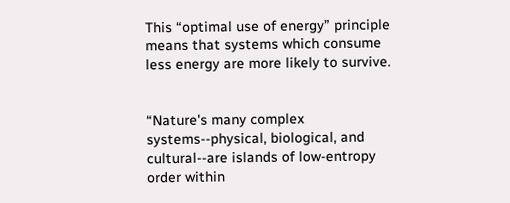This “optimal use of energy” principle means that systems which consume less energy are more likely to survive.


“Nature's many complex systems--physical, biological, and cultural--are islands of low-entropy order within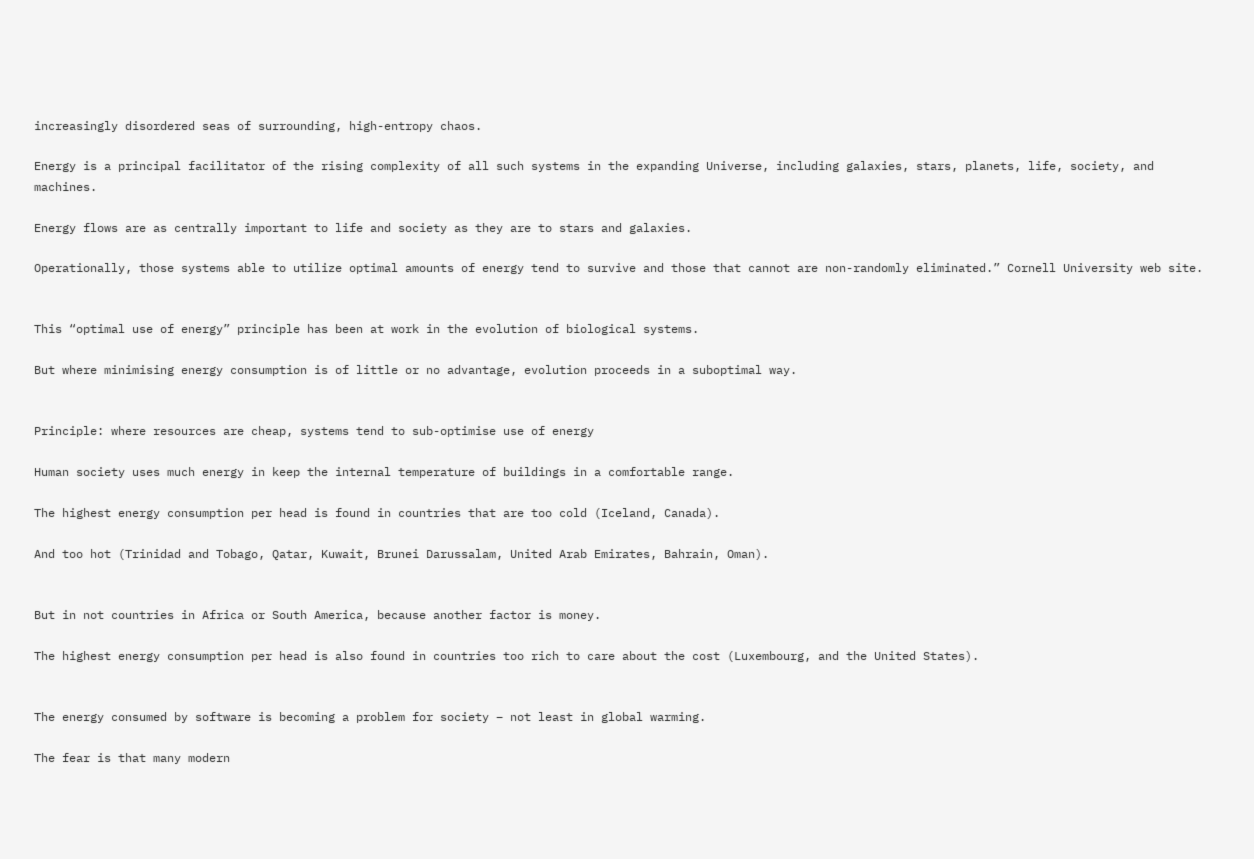increasingly disordered seas of surrounding, high-entropy chaos.

Energy is a principal facilitator of the rising complexity of all such systems in the expanding Universe, including galaxies, stars, planets, life, society, and machines.

Energy flows are as centrally important to life and society as they are to stars and galaxies.

Operationally, those systems able to utilize optimal amounts of energy tend to survive and those that cannot are non-randomly eliminated.” Cornell University web site.


This “optimal use of energy” principle has been at work in the evolution of biological systems.

But where minimising energy consumption is of little or no advantage, evolution proceeds in a suboptimal way.


Principle: where resources are cheap, systems tend to sub-optimise use of energy

Human society uses much energy in keep the internal temperature of buildings in a comfortable range.

The highest energy consumption per head is found in countries that are too cold (Iceland, Canada).

And too hot (Trinidad and Tobago, Qatar, Kuwait, Brunei Darussalam, United Arab Emirates, Bahrain, Oman).


But in not countries in Africa or South America, because another factor is money.

The highest energy consumption per head is also found in countries too rich to care about the cost (Luxembourg, and the United States).


The energy consumed by software is becoming a problem for society – not least in global warming.

The fear is that many modern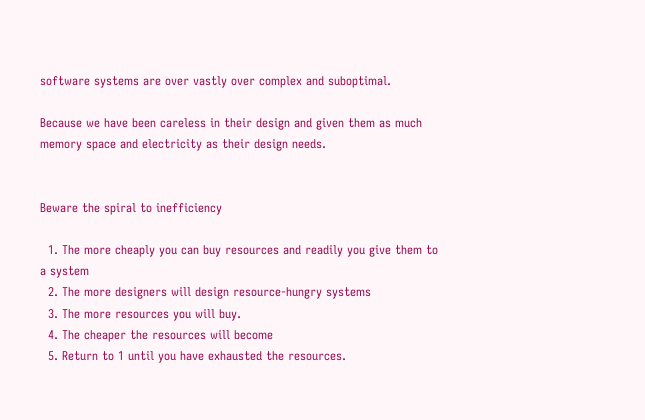software systems are over vastly over complex and suboptimal.

Because we have been careless in their design and given them as much memory space and electricity as their design needs.


Beware the spiral to inefficiency

  1. The more cheaply you can buy resources and readily you give them to a system
  2. The more designers will design resource-hungry systems
  3. The more resources you will buy.
  4. The cheaper the resources will become
  5. Return to 1 until you have exhausted the resources.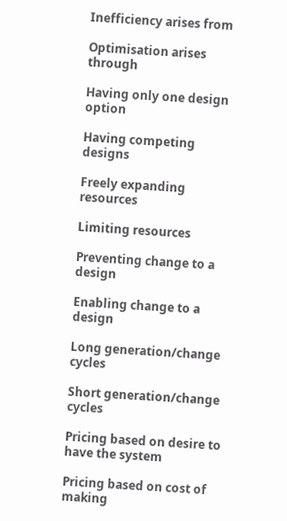Inefficiency arises from

Optimisation arises through

Having only one design option

Having competing designs

Freely expanding resources

Limiting resources

Preventing change to a design

Enabling change to a design

Long generation/change cycles

Short generation/change cycles

Pricing based on desire to have the system

Pricing based on cost of making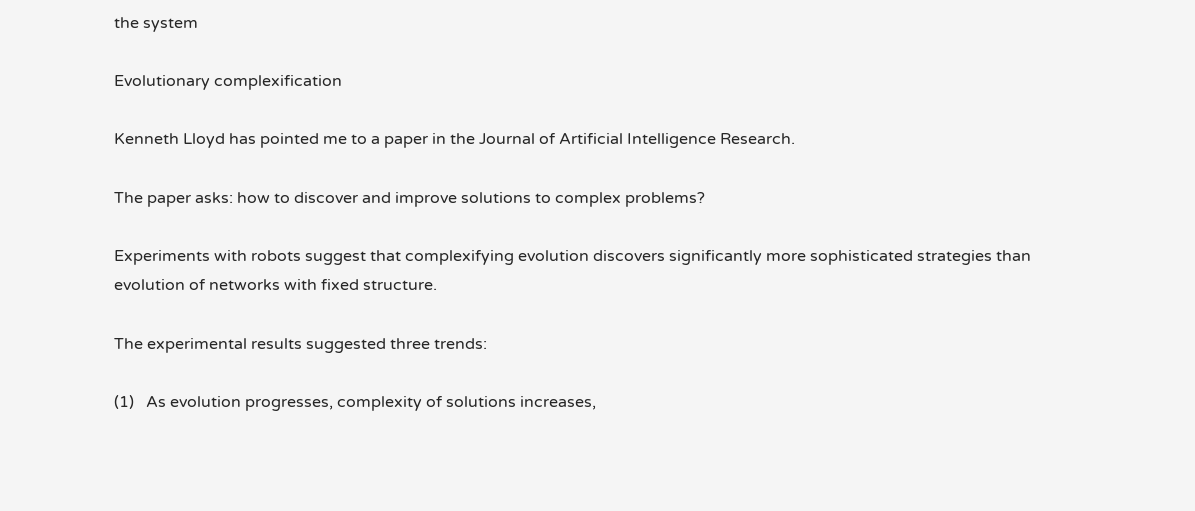the system

Evolutionary complexification

Kenneth Lloyd has pointed me to a paper in the Journal of Artificial Intelligence Research.

The paper asks: how to discover and improve solutions to complex problems?

Experiments with robots suggest that complexifying evolution discovers significantly more sophisticated strategies than evolution of networks with fixed structure.

The experimental results suggested three trends:

(1)   As evolution progresses, complexity of solutions increases,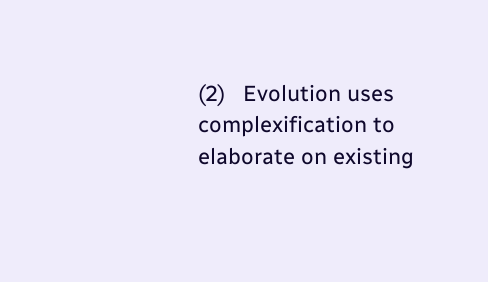(2)   Evolution uses complexification to elaborate on existing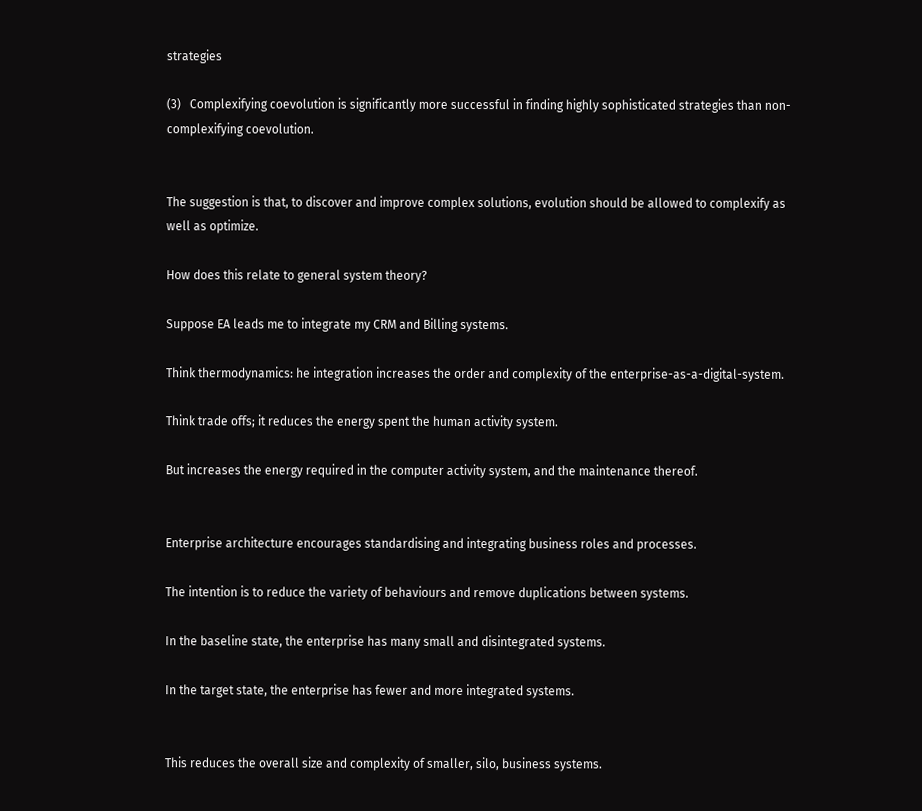strategies

(3)   Complexifying coevolution is significantly more successful in finding highly sophisticated strategies than non-complexifying coevolution.


The suggestion is that, to discover and improve complex solutions, evolution should be allowed to complexify as well as optimize.

How does this relate to general system theory?

Suppose EA leads me to integrate my CRM and Billing systems.

Think thermodynamics: he integration increases the order and complexity of the enterprise-as-a-digital-system.

Think trade offs; it reduces the energy spent the human activity system.

But increases the energy required in the computer activity system, and the maintenance thereof.


Enterprise architecture encourages standardising and integrating business roles and processes.

The intention is to reduce the variety of behaviours and remove duplications between systems.

In the baseline state, the enterprise has many small and disintegrated systems.

In the target state, the enterprise has fewer and more integrated systems.


This reduces the overall size and complexity of smaller, silo, business systems.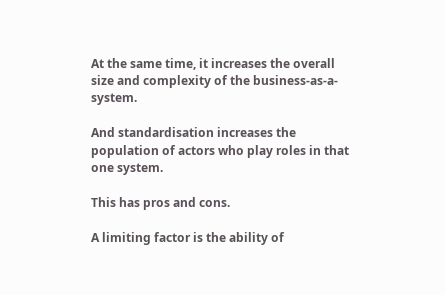At the same time, it increases the overall size and complexity of the business-as-a-system.

And standardisation increases the population of actors who play roles in that one system.

This has pros and cons.

A limiting factor is the ability of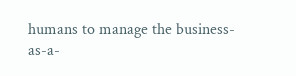humans to manage the business-as-a-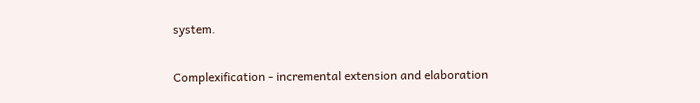system.


Complexification - incremental extension and elaboration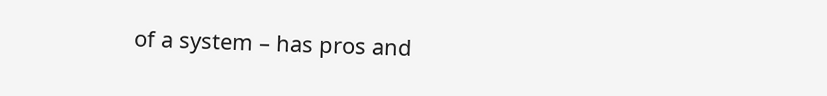of a system – has pros and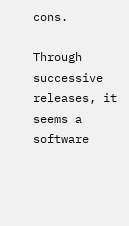cons.

Through successive releases, it seems a software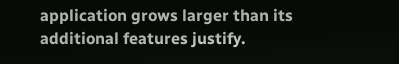application grows larger than its additional features justify.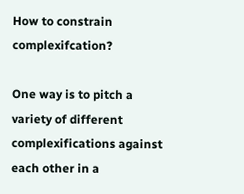How to constrain complexifcation?

One way is to pitch a variety of different complexifications against each other in a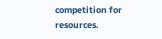competition for resources.